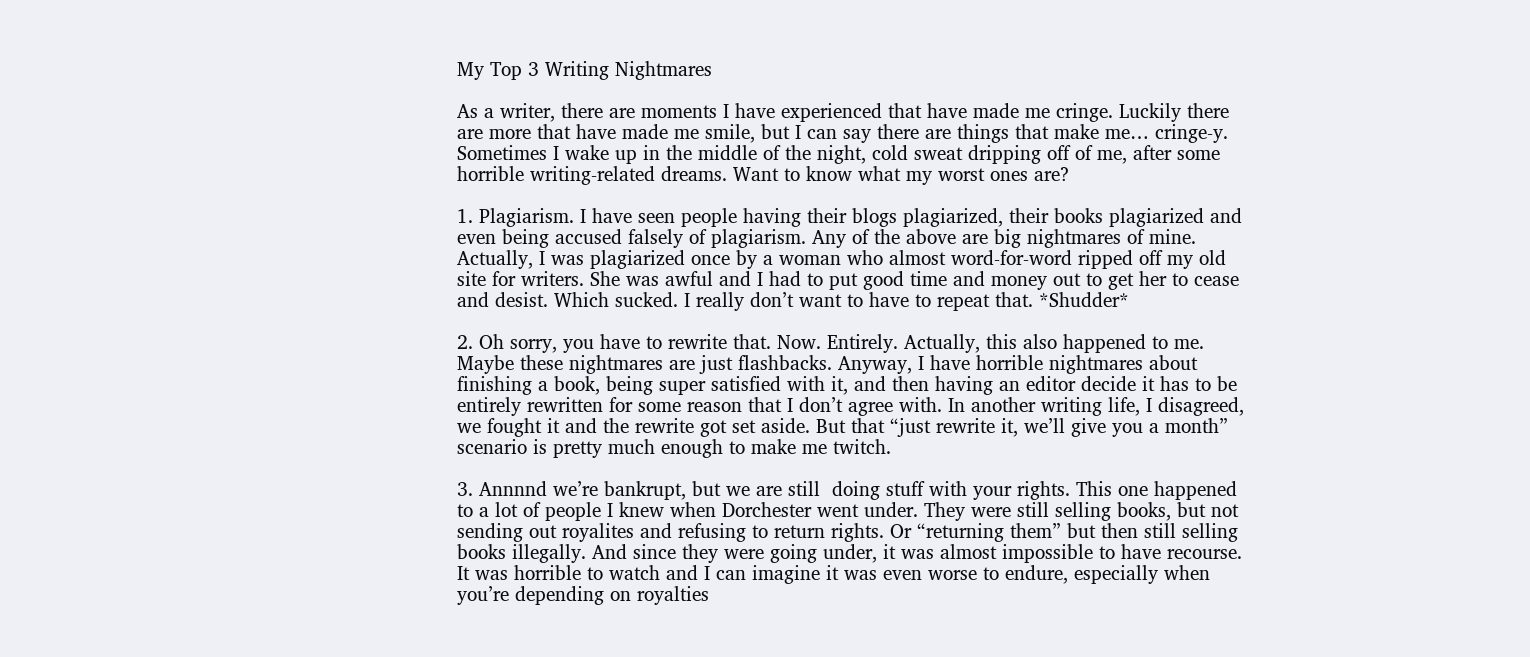My Top 3 Writing Nightmares

As a writer, there are moments I have experienced that have made me cringe. Luckily there are more that have made me smile, but I can say there are things that make me… cringe-y. Sometimes I wake up in the middle of the night, cold sweat dripping off of me, after some horrible writing-related dreams. Want to know what my worst ones are?

1. Plagiarism. I have seen people having their blogs plagiarized, their books plagiarized and even being accused falsely of plagiarism. Any of the above are big nightmares of mine. Actually, I was plagiarized once by a woman who almost word-for-word ripped off my old site for writers. She was awful and I had to put good time and money out to get her to cease and desist. Which sucked. I really don’t want to have to repeat that. *Shudder*

2. Oh sorry, you have to rewrite that. Now. Entirely. Actually, this also happened to me. Maybe these nightmares are just flashbacks. Anyway, I have horrible nightmares about finishing a book, being super satisfied with it, and then having an editor decide it has to be entirely rewritten for some reason that I don’t agree with. In another writing life, I disagreed, we fought it and the rewrite got set aside. But that “just rewrite it, we’ll give you a month” scenario is pretty much enough to make me twitch.

3. Annnnd we’re bankrupt, but we are still  doing stuff with your rights. This one happened to a lot of people I knew when Dorchester went under. They were still selling books, but not sending out royalites and refusing to return rights. Or “returning them” but then still selling books illegally. And since they were going under, it was almost impossible to have recourse. It was horrible to watch and I can imagine it was even worse to endure, especially when you’re depending on royalties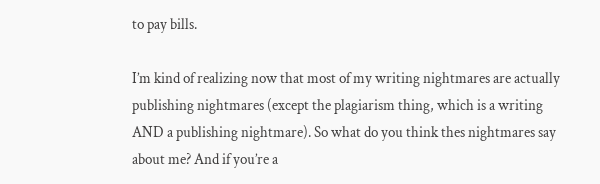to pay bills.

I’m kind of realizing now that most of my writing nightmares are actually publishing nightmares (except the plagiarism thing, which is a writing AND a publishing nightmare). So what do you think thes nightmares say about me? And if you’re a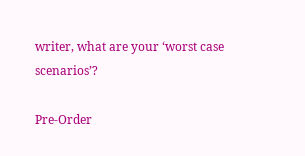writer, what are your ‘worst case scenarios’?

Pre-Order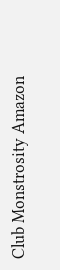Club Monstrosity Amazon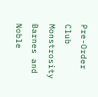Pre-Order Club Monstrosity Barnes and Noble